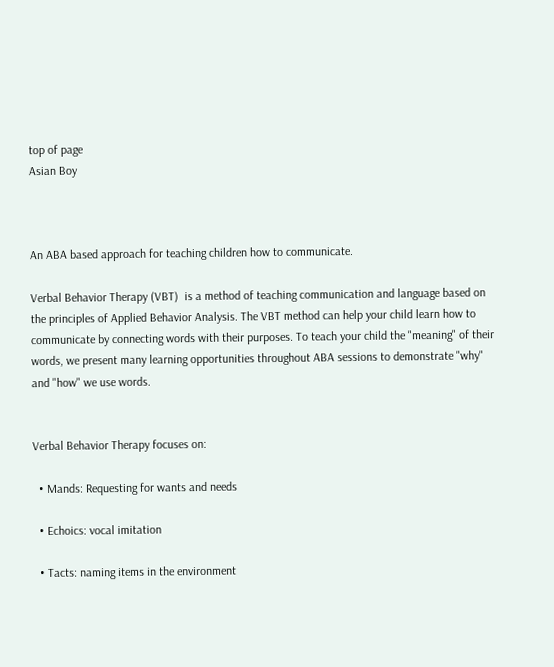top of page
Asian Boy



An ABA based approach for teaching children how to communicate.

Verbal Behavior Therapy (VBT)  is a method of teaching communication and language based on the principles of Applied Behavior Analysis. The VBT method can help your child learn how to communicate by connecting words with their purposes. To teach your child the "meaning" of their words, we present many learning opportunities throughout ABA sessions to demonstrate "why"  and "how" we use words.


Verbal Behavior Therapy focuses on:

  • Mands: Requesting for wants and needs

  • Echoics: vocal imitation

  • Tacts: naming items in the environment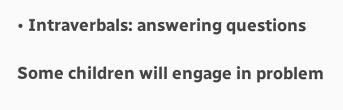• Intraverbals: answering questions

Some children will engage in problem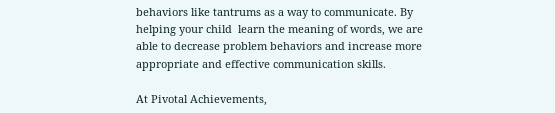behaviors like tantrums as a way to communicate. By helping your child  learn the meaning of words, we are able to decrease problem behaviors and increase more appropriate and effective communication skills.

At Pivotal Achievements,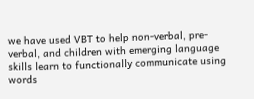we have used VBT to help non-verbal, pre-verbal, and children with emerging language skills learn to functionally communicate using words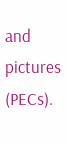and pictures (PECs).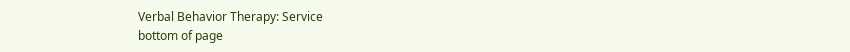Verbal Behavior Therapy: Service
bottom of page